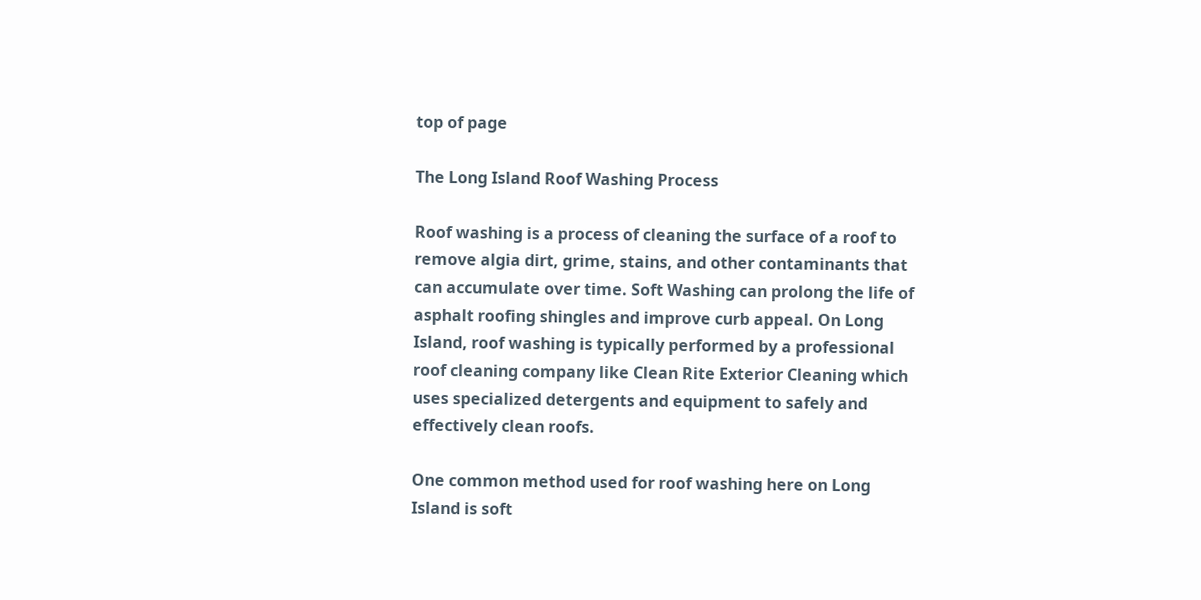top of page

The Long Island Roof Washing Process

Roof washing is a process of cleaning the surface of a roof to remove algia dirt, grime, stains, and other contaminants that can accumulate over time. Soft Washing can prolong the life of asphalt roofing shingles and improve curb appeal. On Long Island, roof washing is typically performed by a professional roof cleaning company like Clean Rite Exterior Cleaning which uses specialized detergents and equipment to safely and effectively clean roofs.

One common method used for roof washing here on Long Island is soft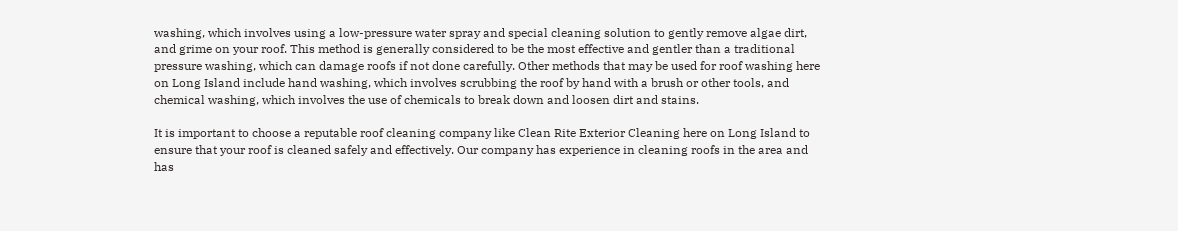washing, which involves using a low-pressure water spray and special cleaning solution to gently remove algae dirt, and grime on your roof. This method is generally considered to be the most effective and gentler than a traditional pressure washing, which can damage roofs if not done carefully. Other methods that may be used for roof washing here on Long Island include hand washing, which involves scrubbing the roof by hand with a brush or other tools, and chemical washing, which involves the use of chemicals to break down and loosen dirt and stains.

It is important to choose a reputable roof cleaning company like Clean Rite Exterior Cleaning here on Long Island to ensure that your roof is cleaned safely and effectively. Our company has experience in cleaning roofs in the area and has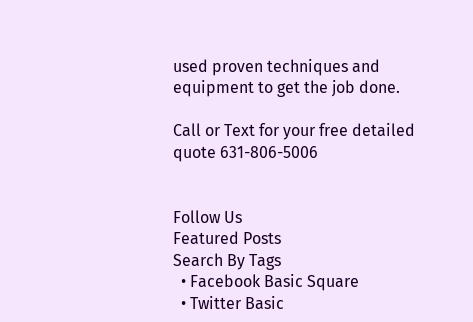used proven techniques and equipment to get the job done.

Call or Text for your free detailed quote 631-806-5006


Follow Us
Featured Posts
Search By Tags
  • Facebook Basic Square
  • Twitter Basic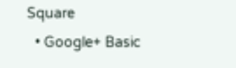Square
  • Google+ Basic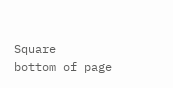Square
bottom of page